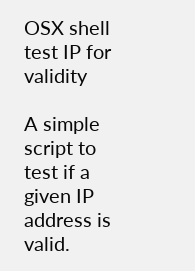OSX shell test IP for validity

A simple script to test if a given IP address is valid.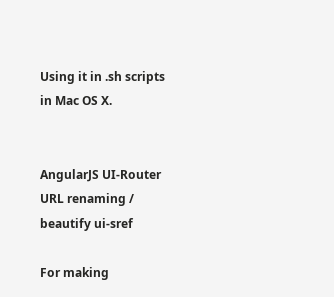Using it in .sh scripts in Mac OS X.


AngularJS UI-Router URL renaming / beautify ui-sref

For making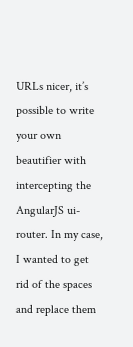URLs nicer, it’s possible to write your own beautifier with intercepting the AngularJS ui-router. In my case, I wanted to get rid of the spaces and replace them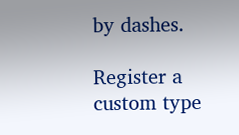by dashes.

Register a custom type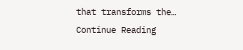that transforms the… Continue Reading